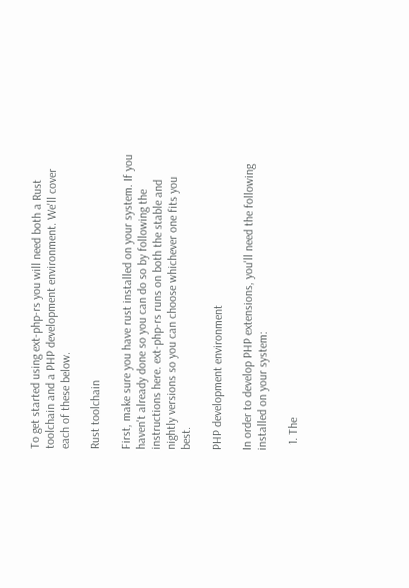To get started using ext-php-rs you will need both a Rust toolchain and a PHP development environment. We'll cover each of these below.

Rust toolchain

First, make sure you have rust installed on your system. If you haven't already done so you can do so by following the instructions here. ext-php-rs runs on both the stable and nightly versions so you can choose whichever one fits you best.

PHP development environment

In order to develop PHP extensions, you'll need the following installed on your system:

  1. The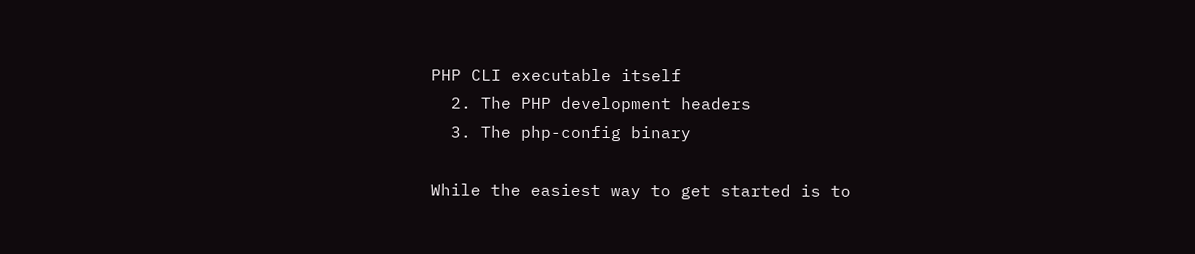PHP CLI executable itself
  2. The PHP development headers
  3. The php-config binary

While the easiest way to get started is to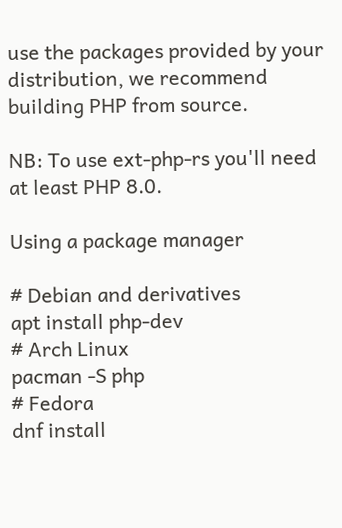use the packages provided by your distribution, we recommend building PHP from source.

NB: To use ext-php-rs you'll need at least PHP 8.0.

Using a package manager

# Debian and derivatives
apt install php-dev
# Arch Linux
pacman -S php
# Fedora
dnf install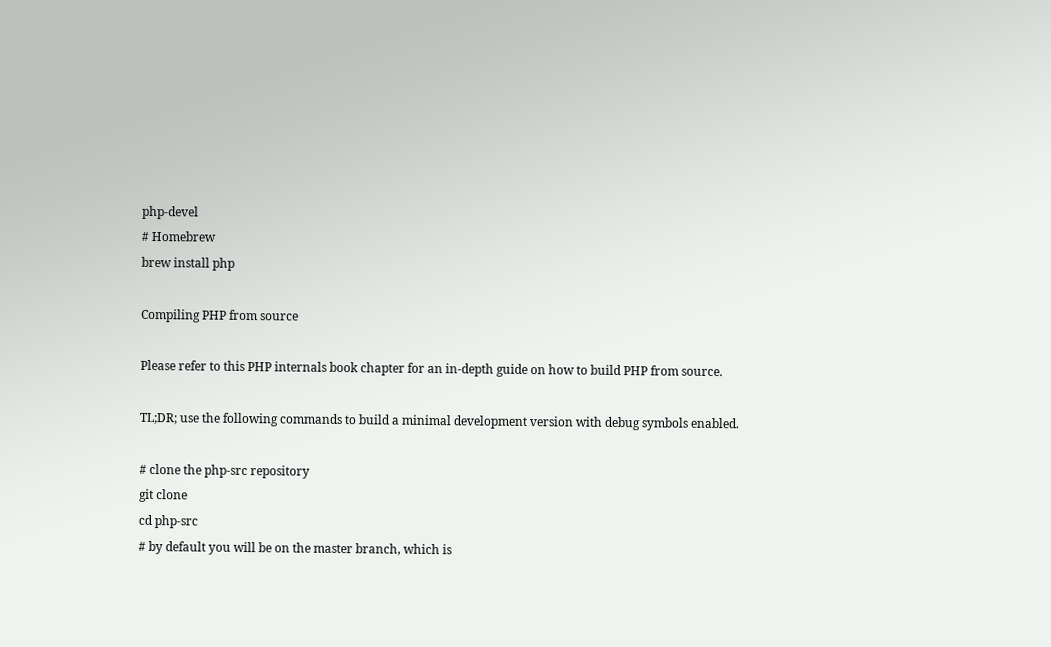php-devel
# Homebrew
brew install php

Compiling PHP from source

Please refer to this PHP internals book chapter for an in-depth guide on how to build PHP from source.

TL;DR; use the following commands to build a minimal development version with debug symbols enabled.

# clone the php-src repository
git clone
cd php-src
# by default you will be on the master branch, which is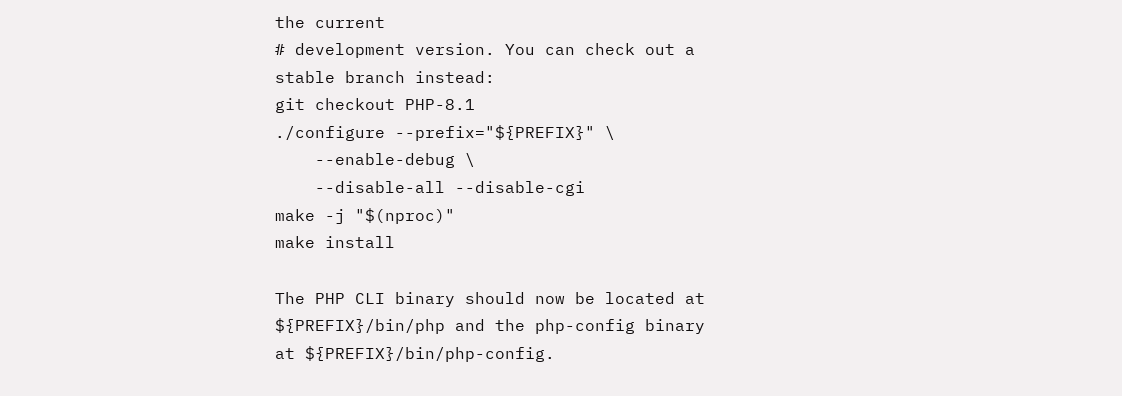the current
# development version. You can check out a stable branch instead:
git checkout PHP-8.1
./configure --prefix="${PREFIX}" \
    --enable-debug \
    --disable-all --disable-cgi
make -j "$(nproc)"
make install

The PHP CLI binary should now be located at ${PREFIX}/bin/php and the php-config binary at ${PREFIX}/bin/php-config.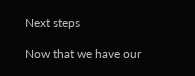Next steps

Now that we have our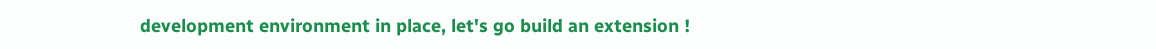development environment in place, let's go build an extension !